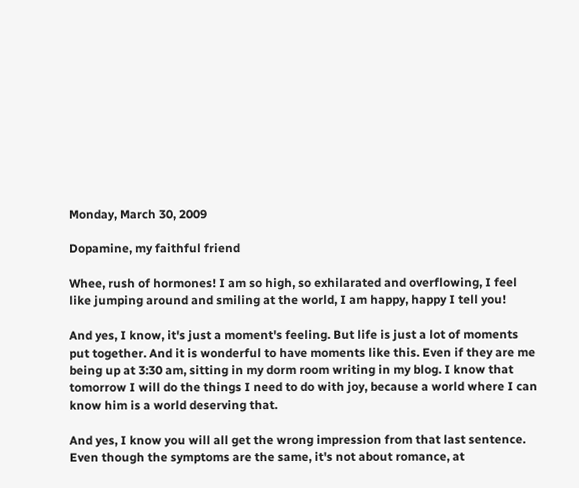Monday, March 30, 2009

Dopamine, my faithful friend

Whee, rush of hormones! I am so high, so exhilarated and overflowing, I feel like jumping around and smiling at the world, I am happy, happy I tell you!

And yes, I know, it's just a moment's feeling. But life is just a lot of moments put together. And it is wonderful to have moments like this. Even if they are me being up at 3:30 am, sitting in my dorm room writing in my blog. I know that tomorrow I will do the things I need to do with joy, because a world where I can know him is a world deserving that.

And yes, I know you will all get the wrong impression from that last sentence. Even though the symptoms are the same, it's not about romance, at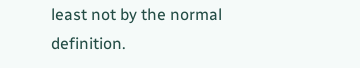least not by the normal definition.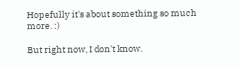Hopefully it's about something so much more. :)

But right now, I don't know.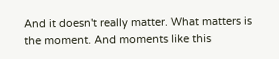And it doesn't really matter. What matters is the moment. And moments like this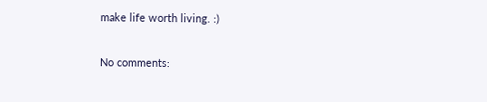make life worth living. :)

No comments: